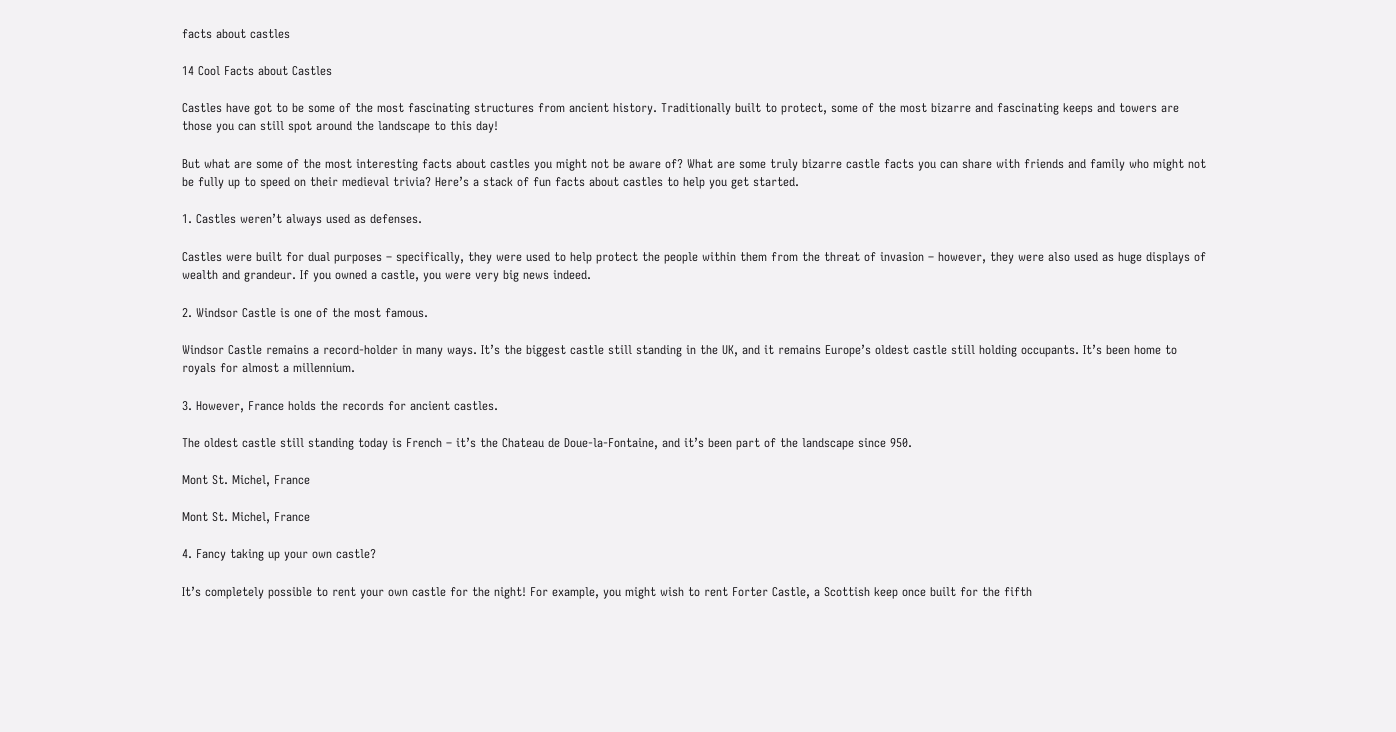facts about castles

14 Cool Facts about Castles

Castles have got to be some of the most fascinating structures from ancient history. Traditionally built to protect, some of the most bizarre and fascinating keeps and towers are those you can still spot around the landscape to this day!

But what are some of the most interesting facts about castles you might not be aware of? What are some truly bizarre castle facts you can share with friends and family who might not be fully up to speed on their medieval trivia? Here’s a stack of fun facts about castles to help you get started.

1. Castles weren’t always used as defenses.

Castles were built for dual purposes – specifically, they were used to help protect the people within them from the threat of invasion – however, they were also used as huge displays of wealth and grandeur. If you owned a castle, you were very big news indeed.

2. Windsor Castle is one of the most famous.

Windsor Castle remains a record-holder in many ways. It’s the biggest castle still standing in the UK, and it remains Europe’s oldest castle still holding occupants. It’s been home to royals for almost a millennium.

3. However, France holds the records for ancient castles.

The oldest castle still standing today is French – it’s the Chateau de Doue-la-Fontaine, and it’s been part of the landscape since 950.

Mont St. Michel, France

Mont St. Michel, France

4. Fancy taking up your own castle?

It’s completely possible to rent your own castle for the night! For example, you might wish to rent Forter Castle, a Scottish keep once built for the fifth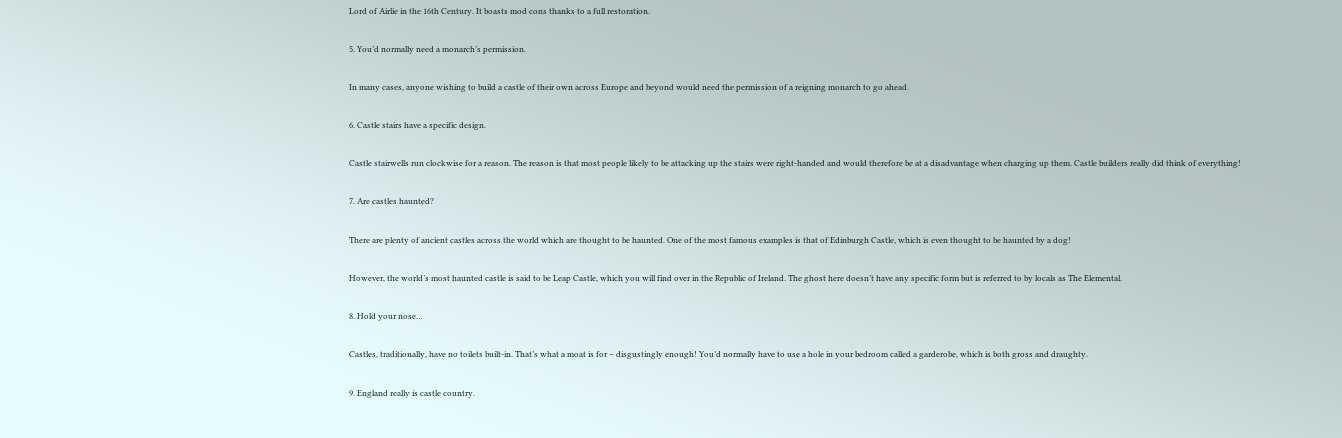Lord of Airlie in the 16th Century. It boasts mod cons thanks to a full restoration.

5. You’d normally need a monarch’s permission.

In many cases, anyone wishing to build a castle of their own across Europe and beyond would need the permission of a reigning monarch to go ahead.

6. Castle stairs have a specific design.

Castle stairwells run clockwise for a reason. The reason is that most people likely to be attacking up the stairs were right-handed and would therefore be at a disadvantage when charging up them. Castle builders really did think of everything!

7. Are castles haunted?

There are plenty of ancient castles across the world which are thought to be haunted. One of the most famous examples is that of Edinburgh Castle, which is even thought to be haunted by a dog!

However, the world’s most haunted castle is said to be Leap Castle, which you will find over in the Republic of Ireland. The ghost here doesn’t have any specific form but is referred to by locals as The Elemental.

8. Hold your nose…

Castles, traditionally, have no toilets built-in. That’s what a moat is for – disgustingly enough! You’d normally have to use a hole in your bedroom called a garderobe, which is both gross and draughty.

9. England really is castle country.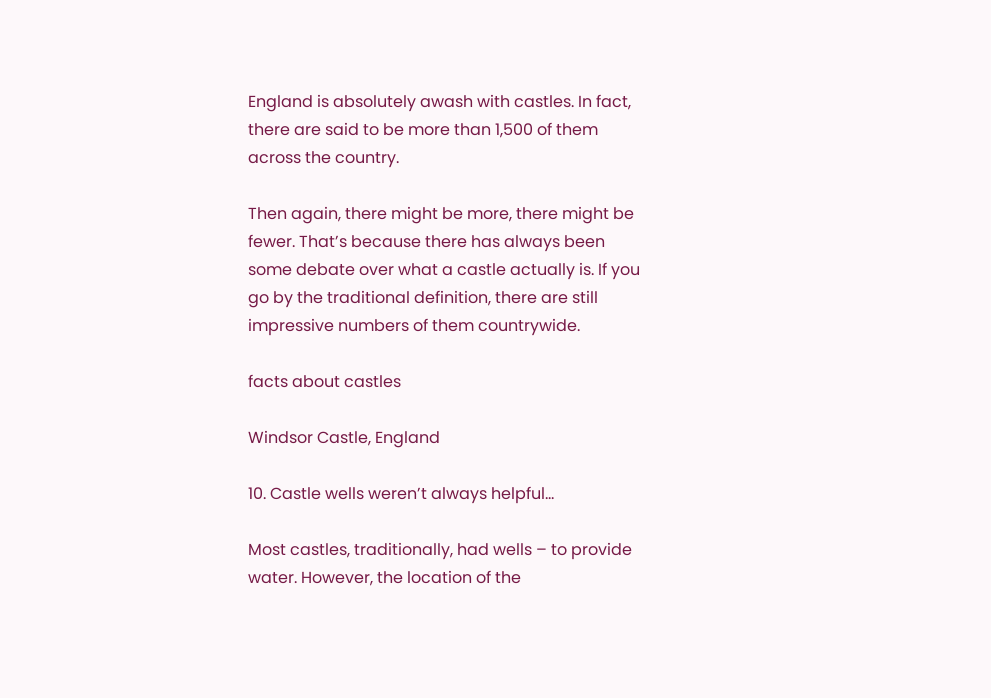England is absolutely awash with castles. In fact, there are said to be more than 1,500 of them across the country.

Then again, there might be more, there might be fewer. That’s because there has always been some debate over what a castle actually is. If you go by the traditional definition, there are still impressive numbers of them countrywide.

facts about castles

Windsor Castle, England

10. Castle wells weren’t always helpful…

Most castles, traditionally, had wells – to provide water. However, the location of the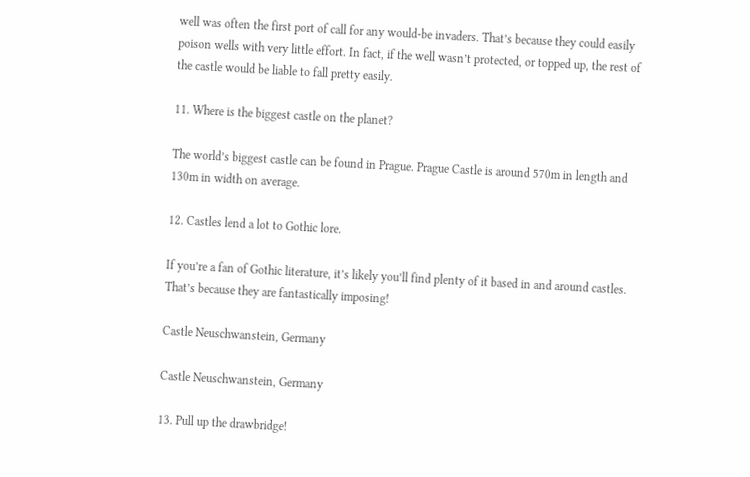well was often the first port of call for any would-be invaders. That’s because they could easily poison wells with very little effort. In fact, if the well wasn’t protected, or topped up, the rest of the castle would be liable to fall pretty easily.

11. Where is the biggest castle on the planet?

The world’s biggest castle can be found in Prague. Prague Castle is around 570m in length and 130m in width on average.

12. Castles lend a lot to Gothic lore.

If you’re a fan of Gothic literature, it’s likely you’ll find plenty of it based in and around castles. That’s because they are fantastically imposing!

Castle Neuschwanstein, Germany

Castle Neuschwanstein, Germany

13. Pull up the drawbridge!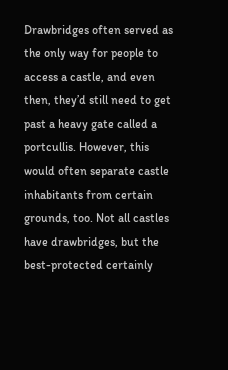Drawbridges often served as the only way for people to access a castle, and even then, they’d still need to get past a heavy gate called a portcullis. However, this would often separate castle inhabitants from certain grounds, too. Not all castles have drawbridges, but the best-protected certainly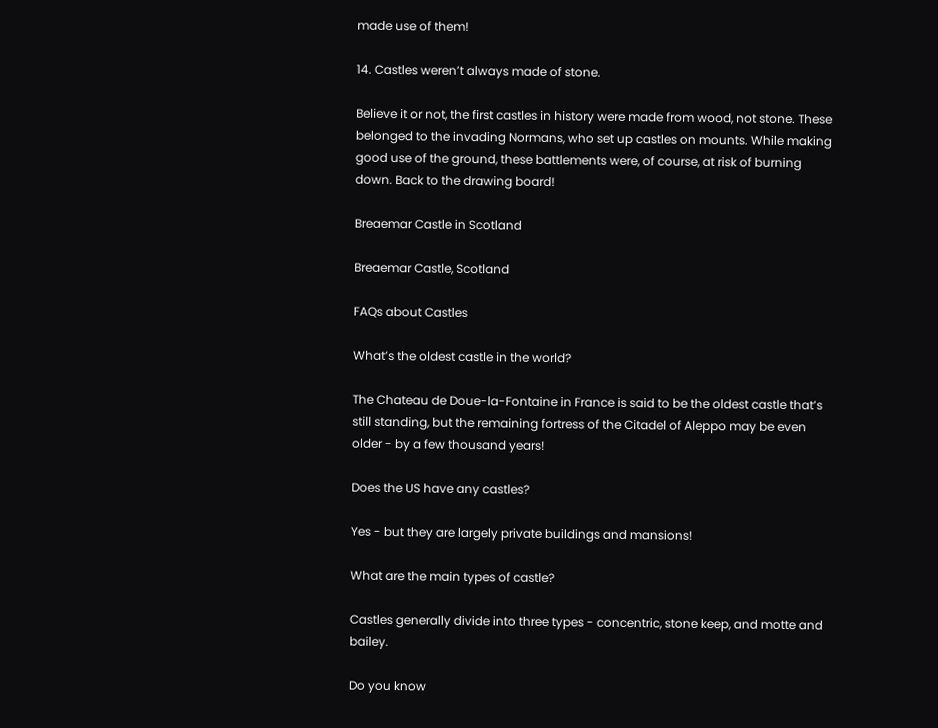made use of them!

14. Castles weren’t always made of stone.

Believe it or not, the first castles in history were made from wood, not stone. These belonged to the invading Normans, who set up castles on mounts. While making good use of the ground, these battlements were, of course, at risk of burning down. Back to the drawing board!

Breaemar Castle in Scotland

Breaemar Castle, Scotland

FAQs about Castles

What’s the oldest castle in the world?

The Chateau de Doue-la-Fontaine in France is said to be the oldest castle that’s still standing, but the remaining fortress of the Citadel of Aleppo may be even older - by a few thousand years!

Does the US have any castles?

Yes - but they are largely private buildings and mansions!

What are the main types of castle?

Castles generally divide into three types - concentric, stone keep, and motte and bailey.

Do you know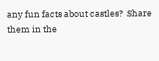any fun facts about castles?  Share them in the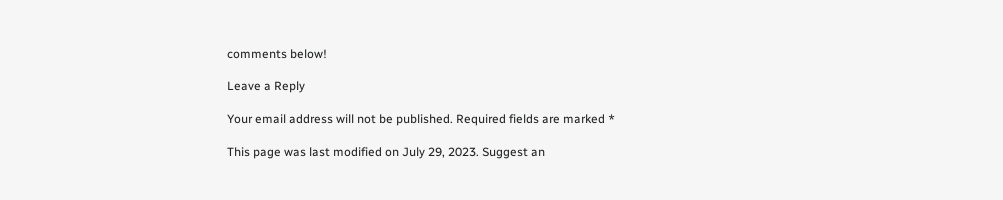comments below!

Leave a Reply

Your email address will not be published. Required fields are marked *

This page was last modified on July 29, 2023. Suggest an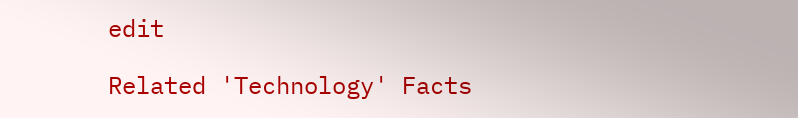edit

Related 'Technology' Facts